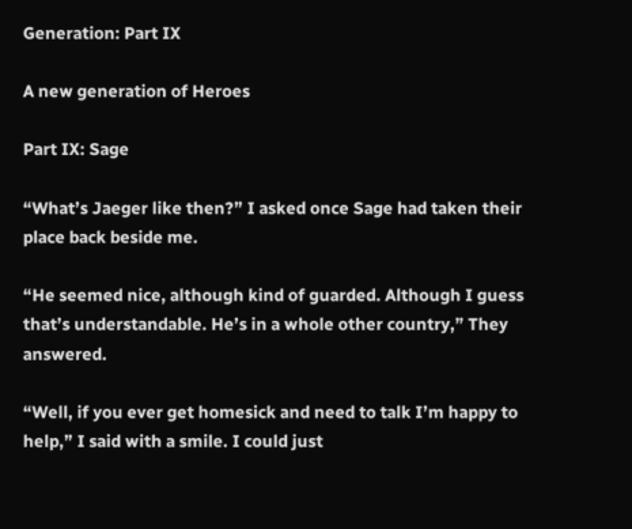Generation: Part IX

A new generation of Heroes

Part IX: Sage

“What’s Jaeger like then?” I asked once Sage had taken their place back beside me.

“He seemed nice, although kind of guarded. Although I guess that’s understandable. He’s in a whole other country,” They answered.

“Well, if you ever get homesick and need to talk I’m happy to help,” I said with a smile. I could just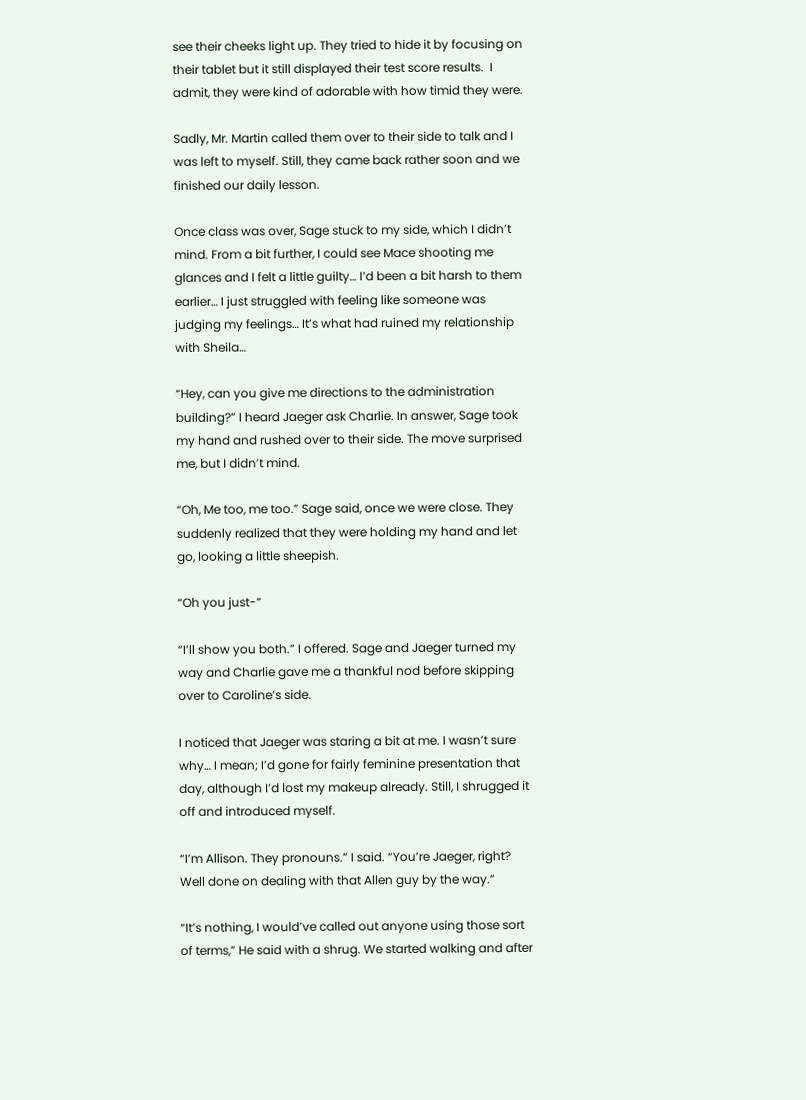see their cheeks light up. They tried to hide it by focusing on their tablet but it still displayed their test score results.  I admit, they were kind of adorable with how timid they were.

Sadly, Mr. Martin called them over to their side to talk and I was left to myself. Still, they came back rather soon and we finished our daily lesson.

Once class was over, Sage stuck to my side, which I didn’t mind. From a bit further, I could see Mace shooting me glances and I felt a little guilty… I’d been a bit harsh to them earlier… I just struggled with feeling like someone was judging my feelings… It’s what had ruined my relationship with Sheila…

“Hey, can you give me directions to the administration building?” I heard Jaeger ask Charlie. In answer, Sage took my hand and rushed over to their side. The move surprised me, but I didn’t mind.

“Oh, Me too, me too.” Sage said, once we were close. They suddenly realized that they were holding my hand and let go, looking a little sheepish.

“Oh you just-”

“I’ll show you both.” I offered. Sage and Jaeger turned my way and Charlie gave me a thankful nod before skipping over to Caroline’s side.

I noticed that Jaeger was staring a bit at me. I wasn’t sure why… I mean; I’d gone for fairly feminine presentation that day, although I’d lost my makeup already. Still, I shrugged it off and introduced myself.

“I’m Allison. They pronouns.” I said. “You’re Jaeger, right? Well done on dealing with that Allen guy by the way.”

“It’s nothing, I would’ve called out anyone using those sort of terms,” He said with a shrug. We started walking and after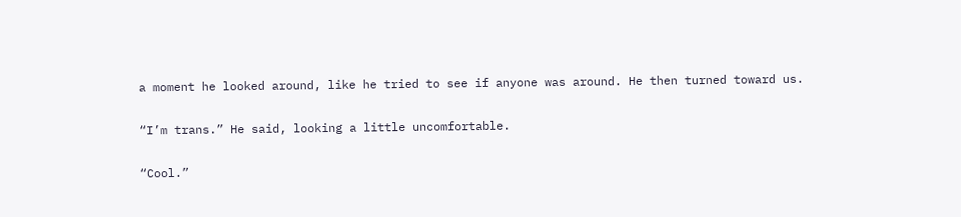a moment he looked around, like he tried to see if anyone was around. He then turned toward us.

“I’m trans.” He said, looking a little uncomfortable.

“Cool.”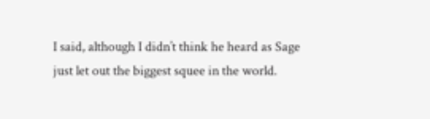I said, although I didn’t think he heard as Sage just let out the biggest squee in the world.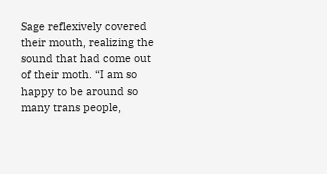Sage reflexively covered their mouth, realizing the sound that had come out of their moth. “I am so happy to be around so many trans people,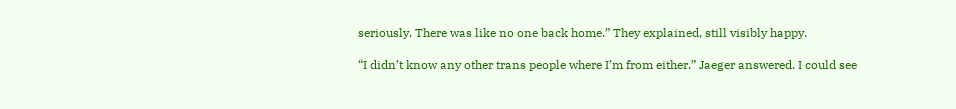seriously. There was like no one back home.” They explained, still visibly happy.

“I didn’t know any other trans people where I’m from either.” Jaeger answered. I could see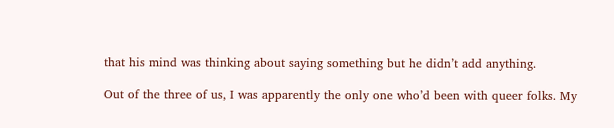that his mind was thinking about saying something but he didn’t add anything.

Out of the three of us, I was apparently the only one who’d been with queer folks. My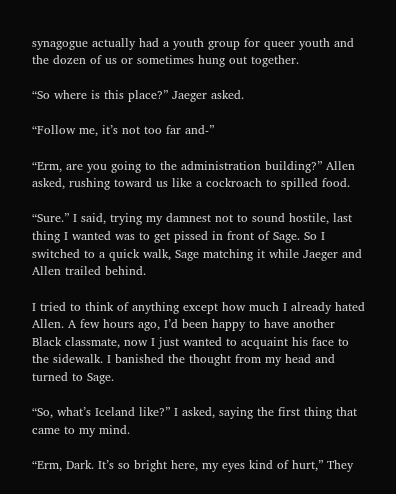synagogue actually had a youth group for queer youth and the dozen of us or sometimes hung out together.

“So where is this place?” Jaeger asked.

“Follow me, it’s not too far and-”

“Erm, are you going to the administration building?” Allen asked, rushing toward us like a cockroach to spilled food.

“Sure.” I said, trying my damnest not to sound hostile, last thing I wanted was to get pissed in front of Sage. So I switched to a quick walk, Sage matching it while Jaeger and Allen trailed behind.

I tried to think of anything except how much I already hated Allen. A few hours ago, I’d been happy to have another Black classmate, now I just wanted to acquaint his face to the sidewalk. I banished the thought from my head and turned to Sage.

“So, what’s Iceland like?” I asked, saying the first thing that came to my mind.

“Erm, Dark. It’s so bright here, my eyes kind of hurt,” They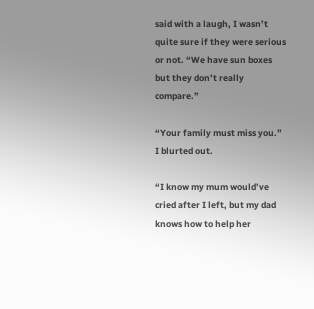said with a laugh, I wasn’t quite sure if they were serious or not. “We have sun boxes but they don’t really compare.”

“Your family must miss you.” I blurted out.

“I know my mum would’ve cried after I left, but my dad knows how to help her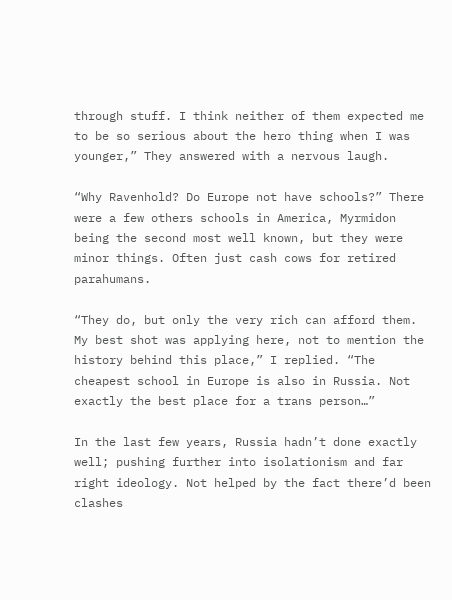through stuff. I think neither of them expected me to be so serious about the hero thing when I was younger,” They answered with a nervous laugh.

“Why Ravenhold? Do Europe not have schools?” There were a few others schools in America, Myrmidon being the second most well known, but they were minor things. Often just cash cows for retired parahumans.

“They do, but only the very rich can afford them. My best shot was applying here, not to mention the history behind this place,” I replied. “The cheapest school in Europe is also in Russia. Not exactly the best place for a trans person…”

In the last few years, Russia hadn’t done exactly well; pushing further into isolationism and far right ideology. Not helped by the fact there’d been clashes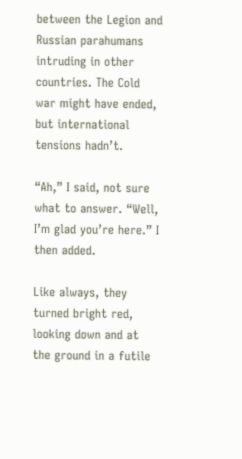between the Legion and Russian parahumans intruding in other countries. The Cold war might have ended, but international tensions hadn’t.

“Ah,” I said, not sure what to answer. “Well, I’m glad you’re here.” I then added.

Like always, they turned bright red, looking down and at the ground in a futile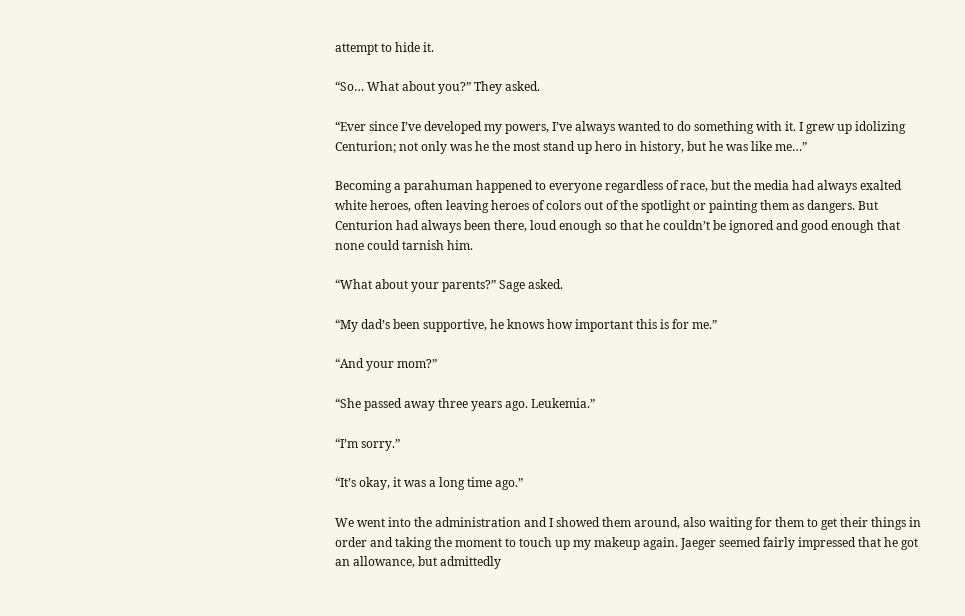attempt to hide it.

“So… What about you?” They asked.

“Ever since I’ve developed my powers, I’ve always wanted to do something with it. I grew up idolizing Centurion; not only was he the most stand up hero in history, but he was like me…”

Becoming a parahuman happened to everyone regardless of race, but the media had always exalted white heroes, often leaving heroes of colors out of the spotlight or painting them as dangers. But Centurion had always been there, loud enough so that he couldn’t be ignored and good enough that none could tarnish him.

“What about your parents?” Sage asked.

“My dad’s been supportive, he knows how important this is for me.”

“And your mom?”

“She passed away three years ago. Leukemia.”

“I’m sorry.”

“It’s okay, it was a long time ago.”

We went into the administration and I showed them around, also waiting for them to get their things in order and taking the moment to touch up my makeup again. Jaeger seemed fairly impressed that he got an allowance, but admittedly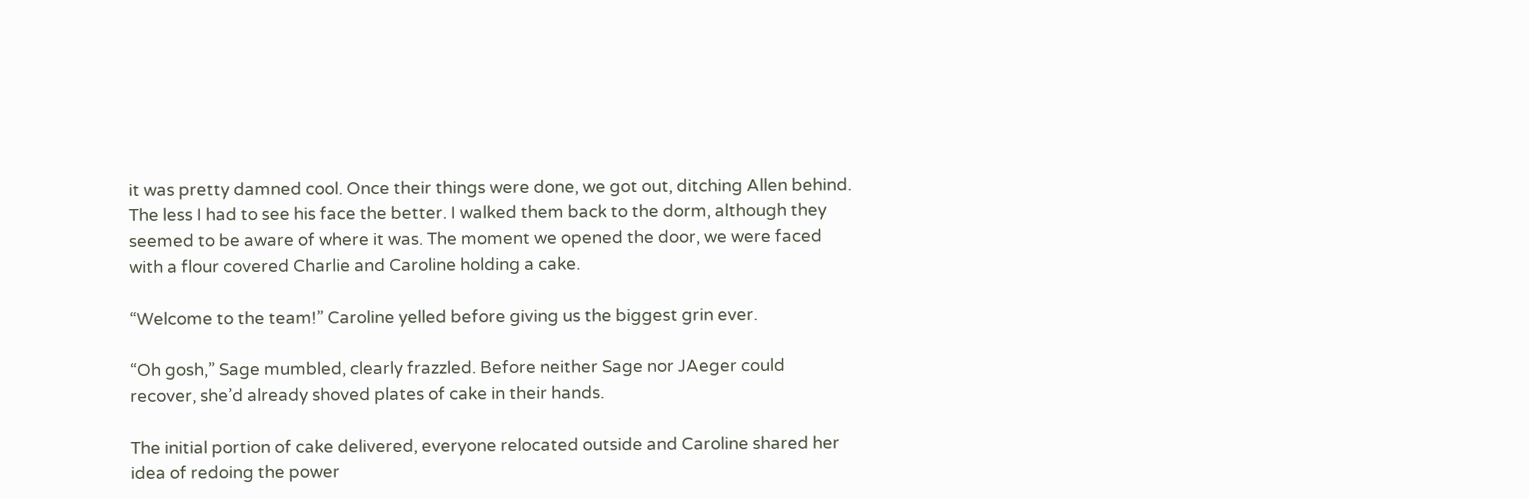it was pretty damned cool. Once their things were done, we got out, ditching Allen behind. The less I had to see his face the better. I walked them back to the dorm, although they seemed to be aware of where it was. The moment we opened the door, we were faced with a flour covered Charlie and Caroline holding a cake.

“Welcome to the team!” Caroline yelled before giving us the biggest grin ever.

“Oh gosh,” Sage mumbled, clearly frazzled. Before neither Sage nor JAeger could recover, she’d already shoved plates of cake in their hands.

The initial portion of cake delivered, everyone relocated outside and Caroline shared her idea of redoing the power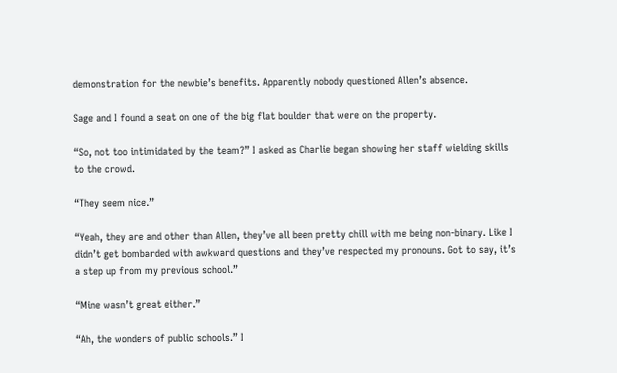demonstration for the newbie’s benefits. Apparently nobody questioned Allen’s absence.

Sage and I found a seat on one of the big flat boulder that were on the property.

“So, not too intimidated by the team?” I asked as Charlie began showing her staff wielding skills to the crowd.

“They seem nice.”

“Yeah, they are and other than Allen, they’ve all been pretty chill with me being non-binary. Like I didn’t get bombarded with awkward questions and they’ve respected my pronouns. Got to say, it’s a step up from my previous school.”

“Mine wasn’t great either.”

“Ah, the wonders of public schools.” I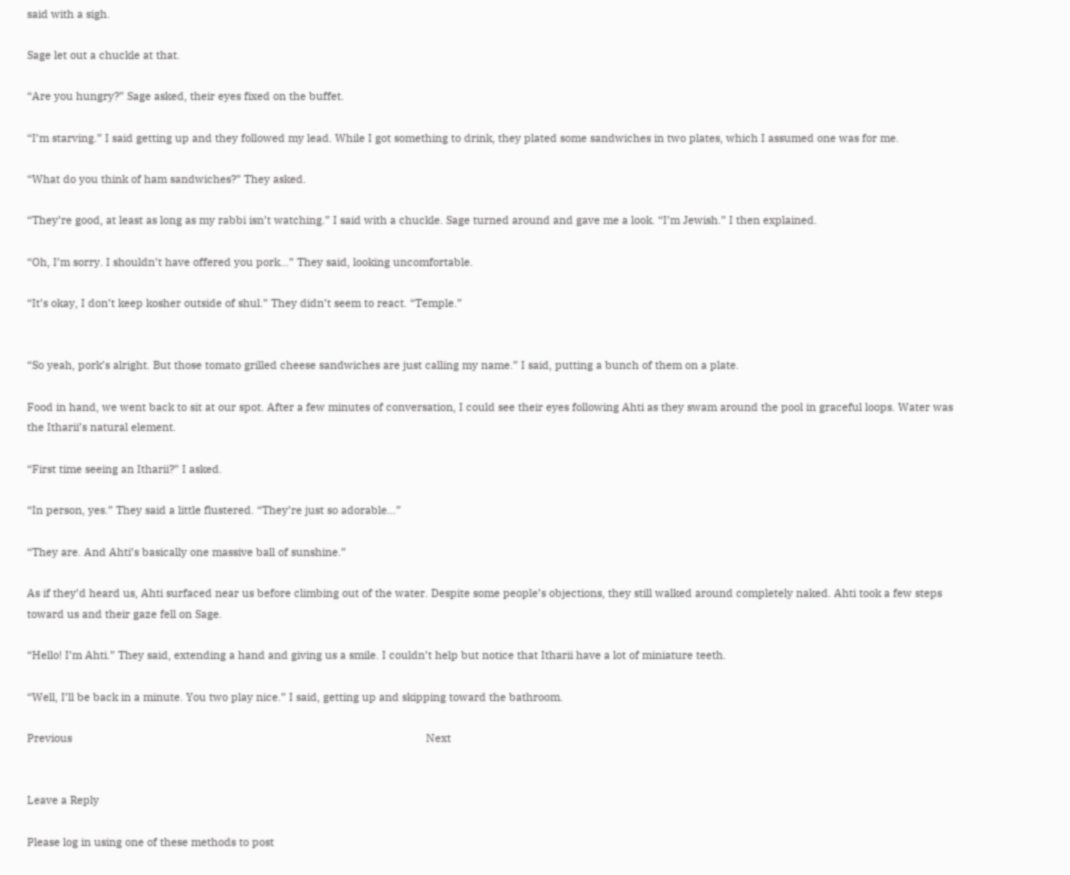said with a sigh.

Sage let out a chuckle at that.

“Are you hungry?” Sage asked, their eyes fixed on the buffet.

“I’m starving.” I said getting up and they followed my lead. While I got something to drink, they plated some sandwiches in two plates, which I assumed one was for me.

“What do you think of ham sandwiches?” They asked.

“They’re good, at least as long as my rabbi isn’t watching.” I said with a chuckle. Sage turned around and gave me a look. “I’m Jewish.” I then explained.

“Oh, I’m sorry. I shouldn’t have offered you pork…” They said, looking uncomfortable.

“It’s okay, I don’t keep kosher outside of shul.” They didn’t seem to react. “Temple.”


“So yeah, pork’s alright. But those tomato grilled cheese sandwiches are just calling my name.” I said, putting a bunch of them on a plate.

Food in hand, we went back to sit at our spot. After a few minutes of conversation, I could see their eyes following Ahti as they swam around the pool in graceful loops. Water was the Itharii’s natural element.

“First time seeing an Itharii?” I asked.

“In person, yes.” They said a little flustered. “They’re just so adorable…”

“They are. And Ahti’s basically one massive ball of sunshine.”

As if they’d heard us, Ahti surfaced near us before climbing out of the water. Despite some people’s objections, they still walked around completely naked. Ahti took a few steps toward us and their gaze fell on Sage.

“Hello! I’m Ahti.” They said, extending a hand and giving us a smile. I couldn’t help but notice that Itharii have a lot of miniature teeth.

“Well, I’ll be back in a minute. You two play nice.” I said, getting up and skipping toward the bathroom.

Previous                                                                                                                      Next


Leave a Reply

Please log in using one of these methods to post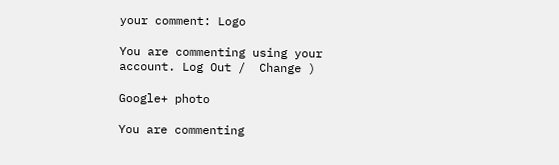your comment: Logo

You are commenting using your account. Log Out /  Change )

Google+ photo

You are commenting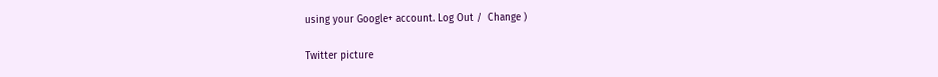using your Google+ account. Log Out /  Change )

Twitter picture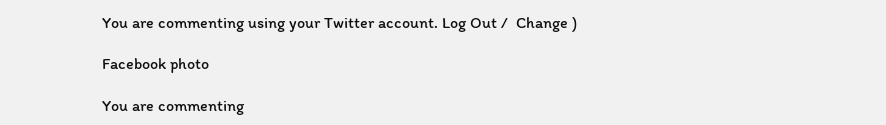You are commenting using your Twitter account. Log Out /  Change )

Facebook photo

You are commenting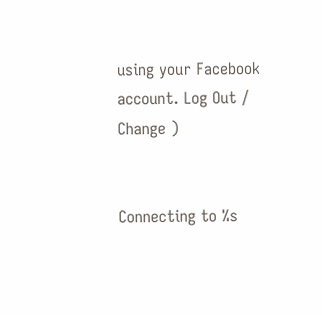using your Facebook account. Log Out /  Change )


Connecting to %s